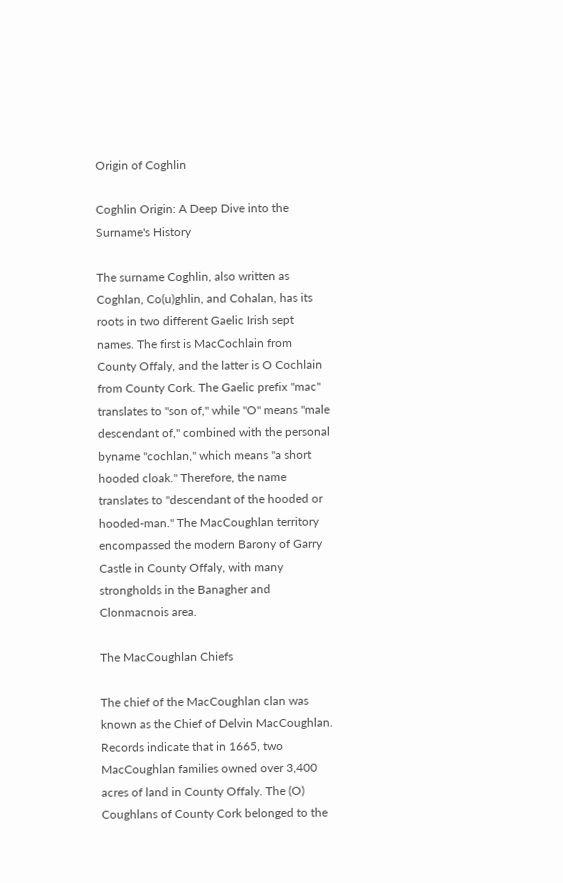Origin of Coghlin

Coghlin Origin: A Deep Dive into the Surname's History

The surname Coghlin, also written as Coghlan, Co(u)ghlin, and Cohalan, has its roots in two different Gaelic Irish sept names. The first is MacCochlain from County Offaly, and the latter is O Cochlain from County Cork. The Gaelic prefix "mac" translates to "son of," while "O" means "male descendant of," combined with the personal byname "cochlan," which means "a short hooded cloak." Therefore, the name translates to "descendant of the hooded or hooded-man." The MacCoughlan territory encompassed the modern Barony of Garry Castle in County Offaly, with many strongholds in the Banagher and Clonmacnois area.

The MacCoughlan Chiefs

The chief of the MacCoughlan clan was known as the Chief of Delvin MacCoughlan. Records indicate that in 1665, two MacCoughlan families owned over 3,400 acres of land in County Offaly. The (O) Coughlans of County Cork belonged to the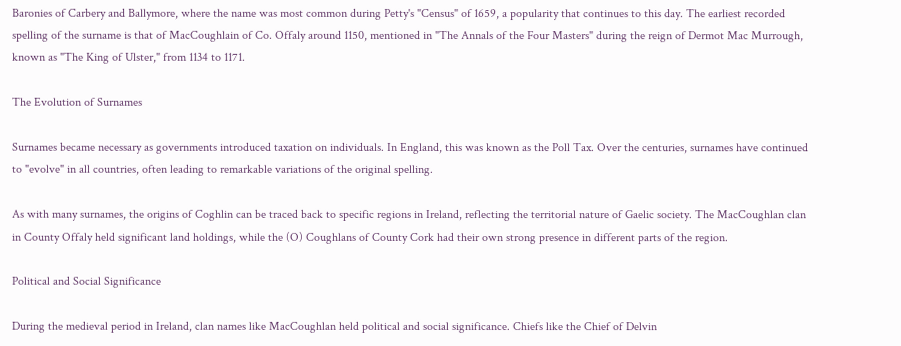Baronies of Carbery and Ballymore, where the name was most common during Petty's "Census" of 1659, a popularity that continues to this day. The earliest recorded spelling of the surname is that of MacCoughlain of Co. Offaly around 1150, mentioned in "The Annals of the Four Masters" during the reign of Dermot Mac Murrough, known as "The King of Ulster," from 1134 to 1171.

The Evolution of Surnames

Surnames became necessary as governments introduced taxation on individuals. In England, this was known as the Poll Tax. Over the centuries, surnames have continued to "evolve" in all countries, often leading to remarkable variations of the original spelling.

As with many surnames, the origins of Coghlin can be traced back to specific regions in Ireland, reflecting the territorial nature of Gaelic society. The MacCoughlan clan in County Offaly held significant land holdings, while the (O) Coughlans of County Cork had their own strong presence in different parts of the region.

Political and Social Significance

During the medieval period in Ireland, clan names like MacCoughlan held political and social significance. Chiefs like the Chief of Delvin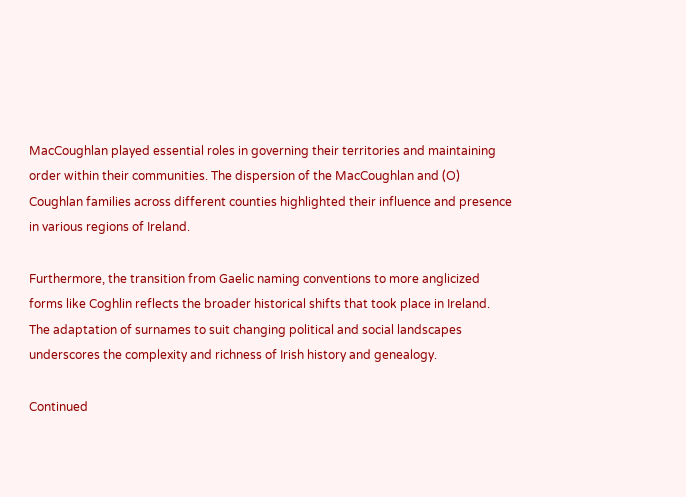MacCoughlan played essential roles in governing their territories and maintaining order within their communities. The dispersion of the MacCoughlan and (O) Coughlan families across different counties highlighted their influence and presence in various regions of Ireland.

Furthermore, the transition from Gaelic naming conventions to more anglicized forms like Coghlin reflects the broader historical shifts that took place in Ireland. The adaptation of surnames to suit changing political and social landscapes underscores the complexity and richness of Irish history and genealogy.

Continued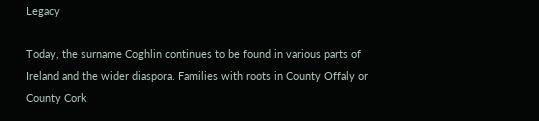Legacy

Today, the surname Coghlin continues to be found in various parts of Ireland and the wider diaspora. Families with roots in County Offaly or County Cork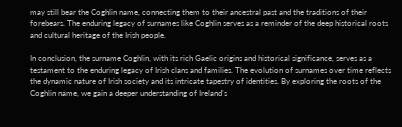may still bear the Coghlin name, connecting them to their ancestral past and the traditions of their forebears. The enduring legacy of surnames like Coghlin serves as a reminder of the deep historical roots and cultural heritage of the Irish people.

In conclusion, the surname Coghlin, with its rich Gaelic origins and historical significance, serves as a testament to the enduring legacy of Irish clans and families. The evolution of surnames over time reflects the dynamic nature of Irish society and its intricate tapestry of identities. By exploring the roots of the Coghlin name, we gain a deeper understanding of Ireland's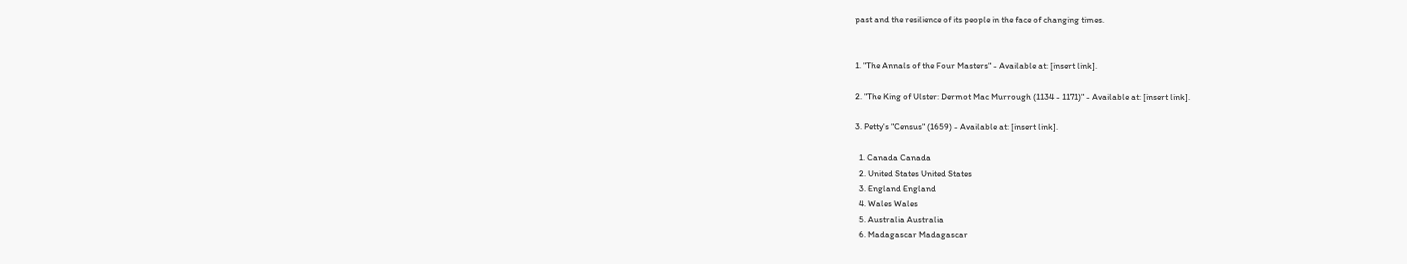past and the resilience of its people in the face of changing times.


1. "The Annals of the Four Masters" - Available at: [insert link].

2. "The King of Ulster: Dermot Mac Murrough (1134 - 1171)" - Available at: [insert link].

3. Petty's "Census" (1659) - Available at: [insert link].

  1. Canada Canada
  2. United States United States
  3. England England
  4. Wales Wales
  5. Australia Australia
  6. Madagascar Madagascar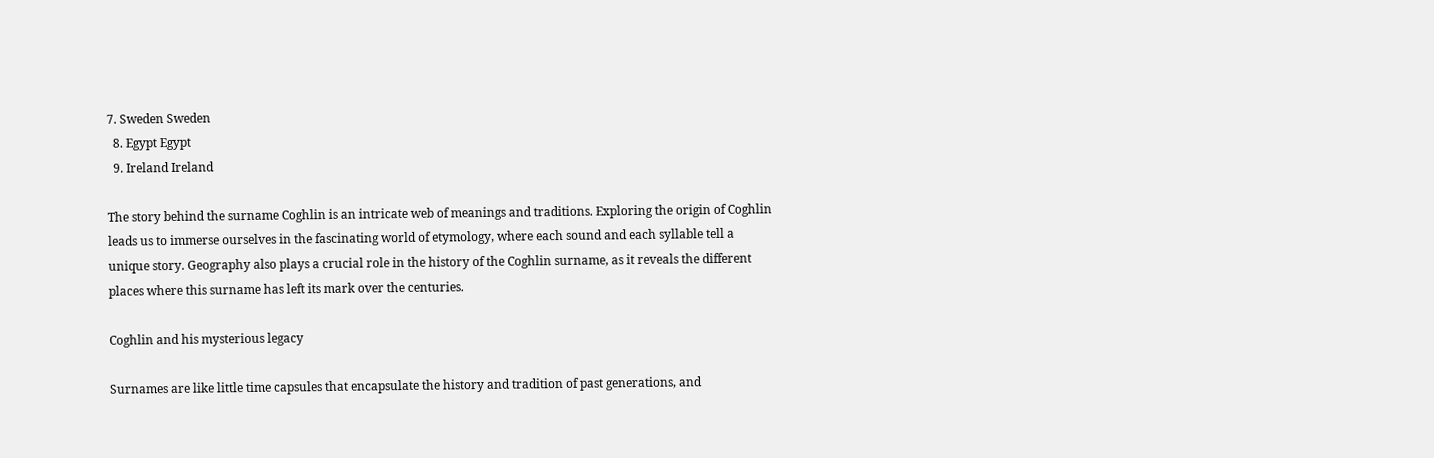7. Sweden Sweden
  8. Egypt Egypt
  9. Ireland Ireland

The story behind the surname Coghlin is an intricate web of meanings and traditions. Exploring the origin of Coghlin leads us to immerse ourselves in the fascinating world of etymology, where each sound and each syllable tell a unique story. Geography also plays a crucial role in the history of the Coghlin surname, as it reveals the different places where this surname has left its mark over the centuries.

Coghlin and his mysterious legacy

Surnames are like little time capsules that encapsulate the history and tradition of past generations, and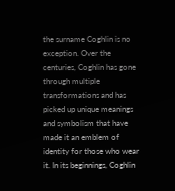the surname Coghlin is no exception. Over the centuries, Coghlin has gone through multiple transformations and has picked up unique meanings and symbolism that have made it an emblem of identity for those who wear it. In its beginnings, Coghlin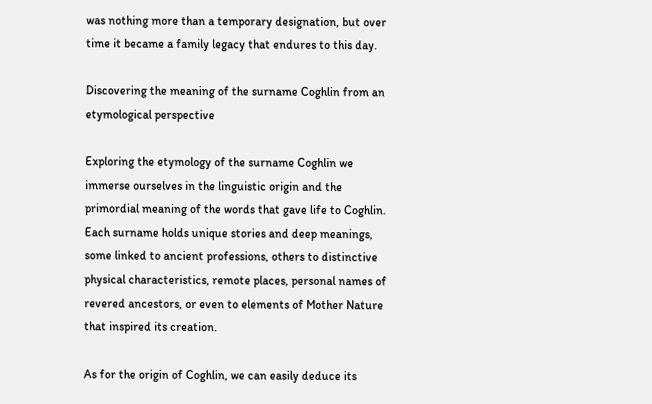was nothing more than a temporary designation, but over time it became a family legacy that endures to this day.

Discovering the meaning of the surname Coghlin from an etymological perspective

Exploring the etymology of the surname Coghlin we immerse ourselves in the linguistic origin and the primordial meaning of the words that gave life to Coghlin. Each surname holds unique stories and deep meanings, some linked to ancient professions, others to distinctive physical characteristics, remote places, personal names of revered ancestors, or even to elements of Mother Nature that inspired its creation.

As for the origin of Coghlin, we can easily deduce its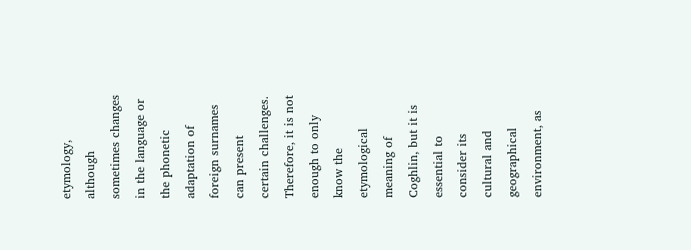etymology, although sometimes changes in the language or the phonetic adaptation of foreign surnames can present certain challenges. Therefore, it is not enough to only know the etymological meaning of Coghlin, but it is essential to consider its cultural and geographical environment, as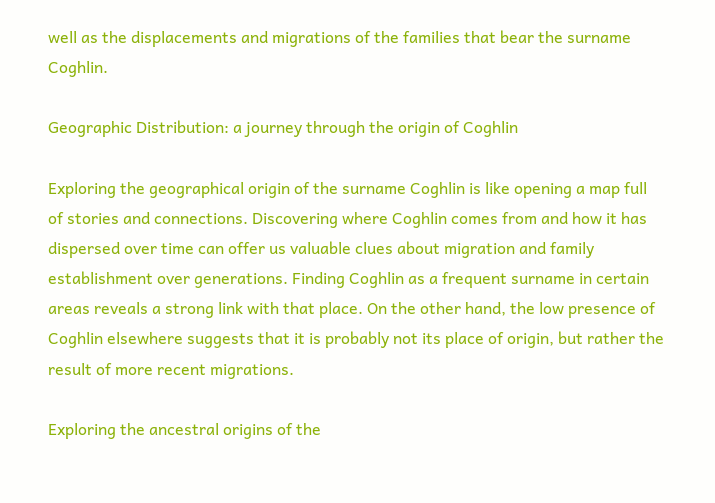well as the displacements and migrations of the families that bear the surname Coghlin.

Geographic Distribution: a journey through the origin of Coghlin

Exploring the geographical origin of the surname Coghlin is like opening a map full of stories and connections. Discovering where Coghlin comes from and how it has dispersed over time can offer us valuable clues about migration and family establishment over generations. Finding Coghlin as a frequent surname in certain areas reveals a strong link with that place. On the other hand, the low presence of Coghlin elsewhere suggests that it is probably not its place of origin, but rather the result of more recent migrations.

Exploring the ancestral origins of the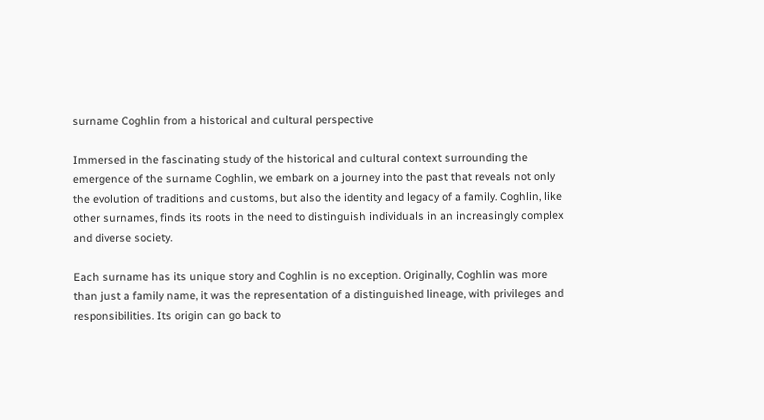surname Coghlin from a historical and cultural perspective

Immersed in the fascinating study of the historical and cultural context surrounding the emergence of the surname Coghlin, we embark on a journey into the past that reveals not only the evolution of traditions and customs, but also the identity and legacy of a family. Coghlin, like other surnames, finds its roots in the need to distinguish individuals in an increasingly complex and diverse society.

Each surname has its unique story and Coghlin is no exception. Originally, Coghlin was more than just a family name, it was the representation of a distinguished lineage, with privileges and responsibilities. Its origin can go back to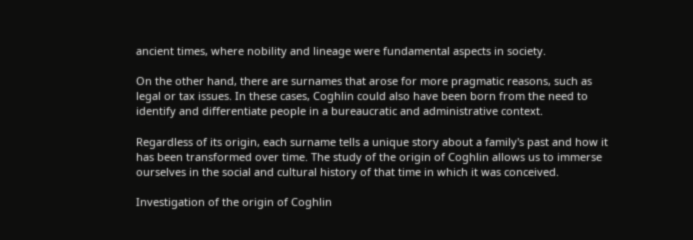ancient times, where nobility and lineage were fundamental aspects in society.

On the other hand, there are surnames that arose for more pragmatic reasons, such as legal or tax issues. In these cases, Coghlin could also have been born from the need to identify and differentiate people in a bureaucratic and administrative context.

Regardless of its origin, each surname tells a unique story about a family's past and how it has been transformed over time. The study of the origin of Coghlin allows us to immerse ourselves in the social and cultural history of that time in which it was conceived.

Investigation of the origin of Coghlin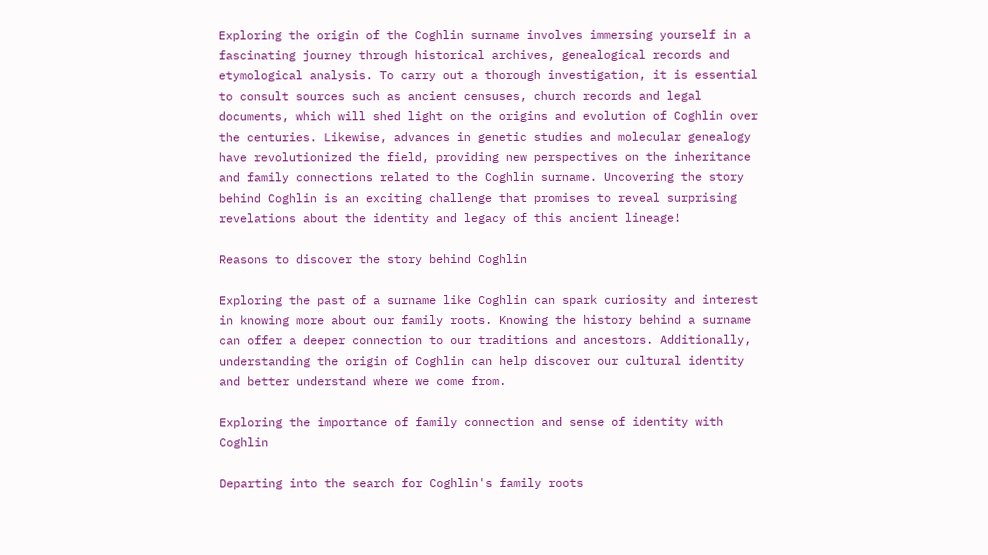Exploring the origin of the Coghlin surname involves immersing yourself in a fascinating journey through historical archives, genealogical records and etymological analysis. To carry out a thorough investigation, it is essential to consult sources such as ancient censuses, church records and legal documents, which will shed light on the origins and evolution of Coghlin over the centuries. Likewise, advances in genetic studies and molecular genealogy have revolutionized the field, providing new perspectives on the inheritance and family connections related to the Coghlin surname. Uncovering the story behind Coghlin is an exciting challenge that promises to reveal surprising revelations about the identity and legacy of this ancient lineage!

Reasons to discover the story behind Coghlin

Exploring the past of a surname like Coghlin can spark curiosity and interest in knowing more about our family roots. Knowing the history behind a surname can offer a deeper connection to our traditions and ancestors. Additionally, understanding the origin of Coghlin can help discover our cultural identity and better understand where we come from.

Exploring the importance of family connection and sense of identity with Coghlin

Departing into the search for Coghlin's family roots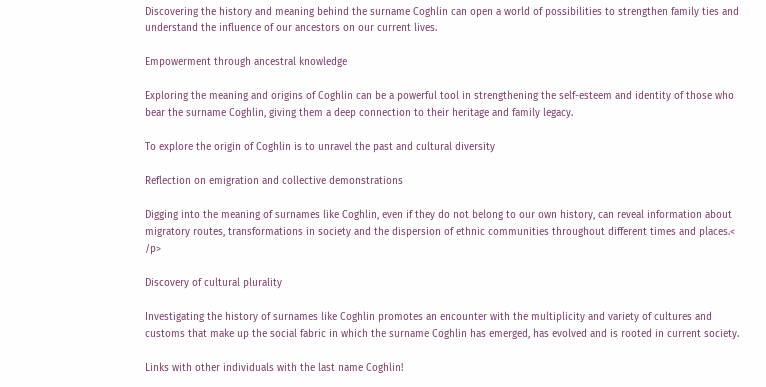Discovering the history and meaning behind the surname Coghlin can open a world of possibilities to strengthen family ties and understand the influence of our ancestors on our current lives.

Empowerment through ancestral knowledge

Exploring the meaning and origins of Coghlin can be a powerful tool in strengthening the self-esteem and identity of those who bear the surname Coghlin, giving them a deep connection to their heritage and family legacy.

To explore the origin of Coghlin is to unravel the past and cultural diversity

Reflection on emigration and collective demonstrations

Digging into the meaning of surnames like Coghlin, even if they do not belong to our own history, can reveal information about migratory routes, transformations in society and the dispersion of ethnic communities throughout different times and places.< /p>

Discovery of cultural plurality

Investigating the history of surnames like Coghlin promotes an encounter with the multiplicity and variety of cultures and customs that make up the social fabric in which the surname Coghlin has emerged, has evolved and is rooted in current society.

Links with other individuals with the last name Coghlin!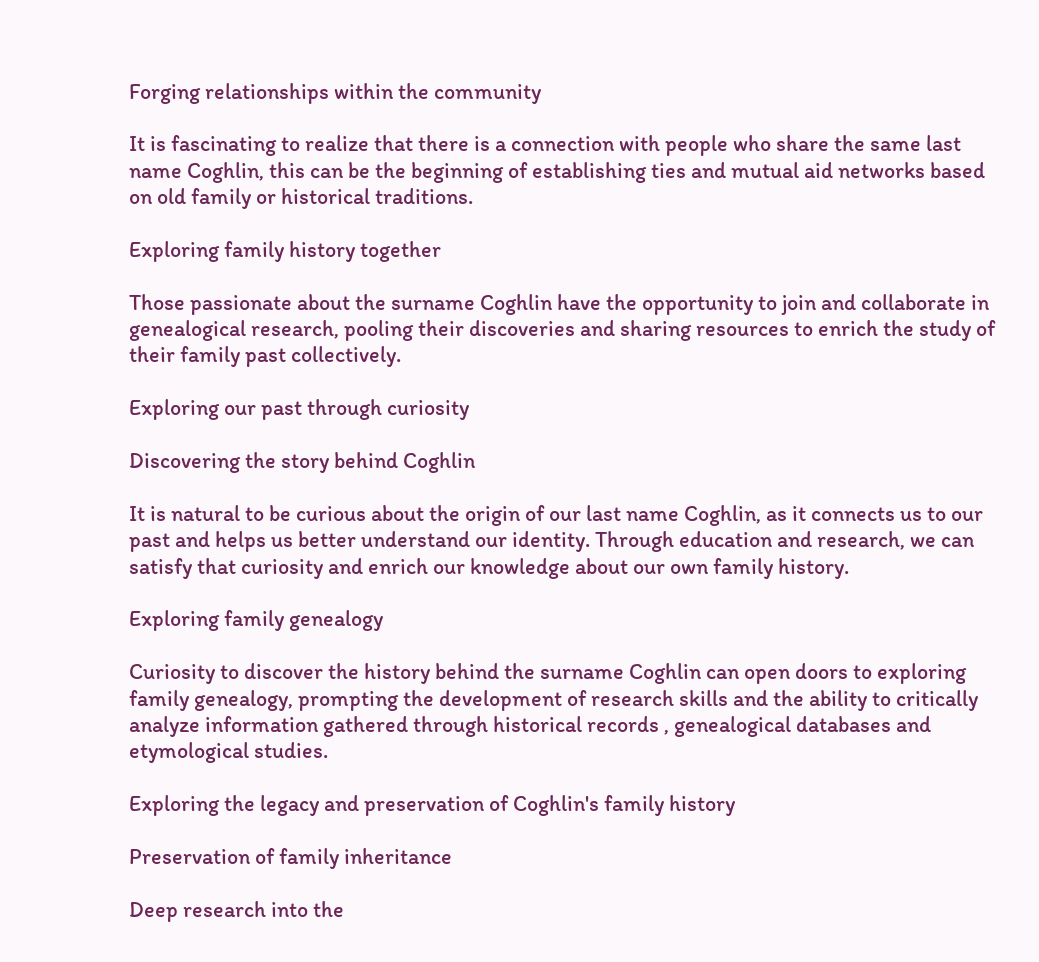Forging relationships within the community

It is fascinating to realize that there is a connection with people who share the same last name Coghlin, this can be the beginning of establishing ties and mutual aid networks based on old family or historical traditions.

Exploring family history together

Those passionate about the surname Coghlin have the opportunity to join and collaborate in genealogical research, pooling their discoveries and sharing resources to enrich the study of their family past collectively.

Exploring our past through curiosity

Discovering the story behind Coghlin

It is natural to be curious about the origin of our last name Coghlin, as it connects us to our past and helps us better understand our identity. Through education and research, we can satisfy that curiosity and enrich our knowledge about our own family history.

Exploring family genealogy

Curiosity to discover the history behind the surname Coghlin can open doors to exploring family genealogy, prompting the development of research skills and the ability to critically analyze information gathered through historical records , genealogical databases and etymological studies.

Exploring the legacy and preservation of Coghlin's family history

Preservation of family inheritance

Deep research into the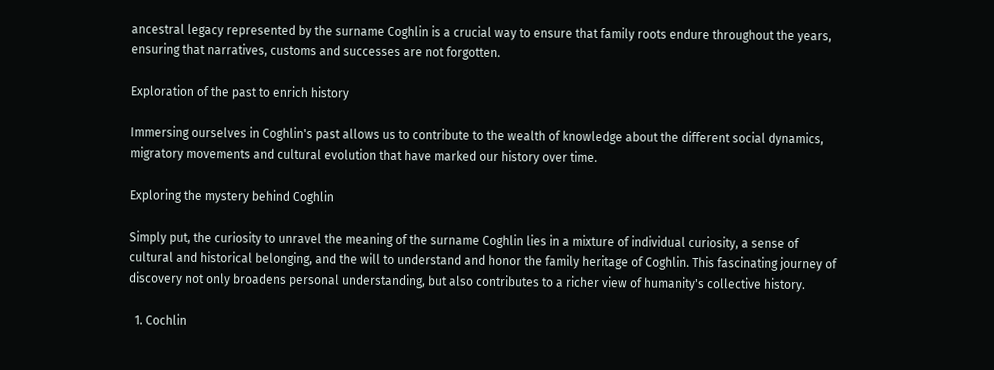ancestral legacy represented by the surname Coghlin is a crucial way to ensure that family roots endure throughout the years, ensuring that narratives, customs and successes are not forgotten.

Exploration of the past to enrich history

Immersing ourselves in Coghlin's past allows us to contribute to the wealth of knowledge about the different social dynamics, migratory movements and cultural evolution that have marked our history over time.

Exploring the mystery behind Coghlin

Simply put, the curiosity to unravel the meaning of the surname Coghlin lies in a mixture of individual curiosity, a sense of cultural and historical belonging, and the will to understand and honor the family heritage of Coghlin. This fascinating journey of discovery not only broadens personal understanding, but also contributes to a richer view of humanity's collective history.

  1. Cochlin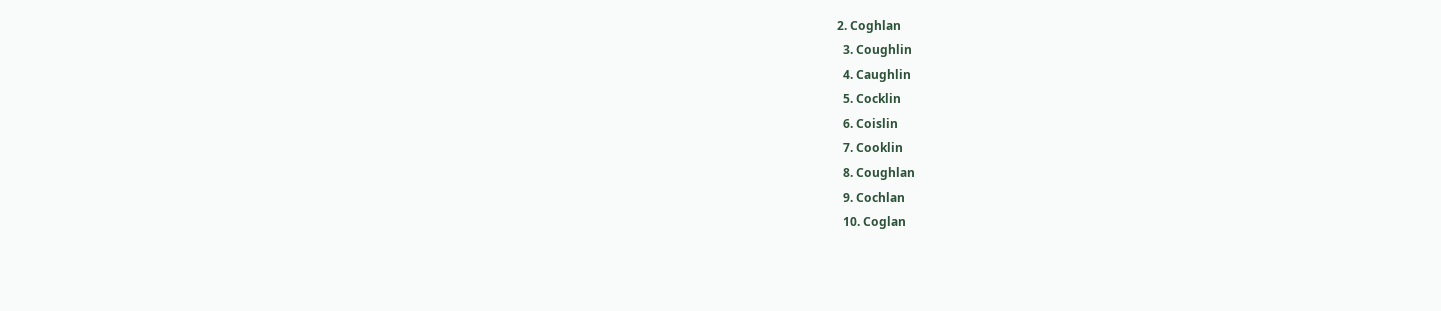2. Coghlan
  3. Coughlin
  4. Caughlin
  5. Cocklin
  6. Coislin
  7. Cooklin
  8. Coughlan
  9. Cochlan
  10. Coglan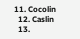11. Cocolin
  12. Caslin
  13.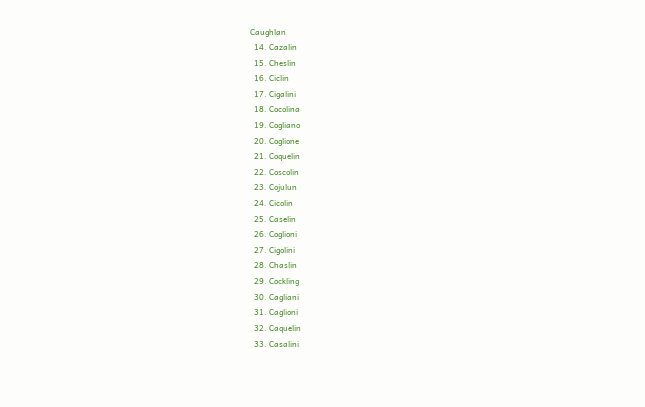Caughlan
  14. Cazalin
  15. Cheslin
  16. Ciclin
  17. Cigalini
  18. Cocolina
  19. Cogliano
  20. Coglione
  21. Coquelin
  22. Coscolin
  23. Cojulun
  24. Cicolin
  25. Caselin
  26. Coglioni
  27. Cigolini
  28. Chaslin
  29. Cockling
  30. Cagliani
  31. Caglioni
  32. Caquelin
  33. Casalini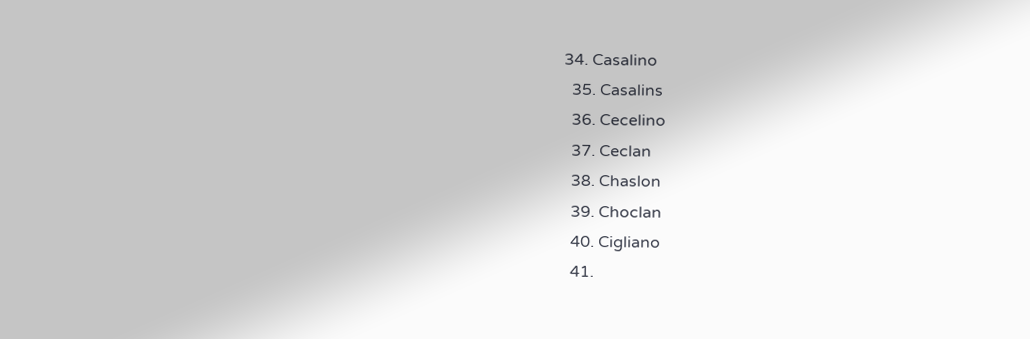34. Casalino
  35. Casalins
  36. Cecelino
  37. Ceclan
  38. Chaslon
  39. Choclan
  40. Cigliano
  41.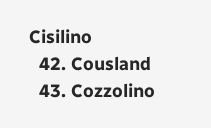Cisilino
  42. Cousland
  43. Cozzolino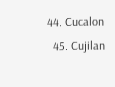44. Cucalon
  45. Cujilan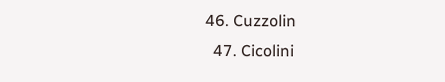46. Cuzzolin
  47. Cicolini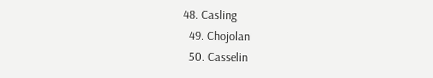48. Casling
  49. Chojolan
  50. Casselin